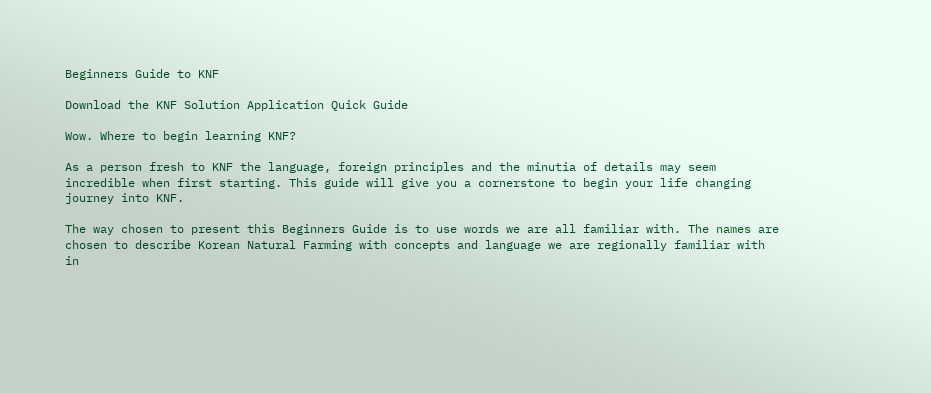Beginners Guide to KNF

Download the KNF Solution Application Quick Guide

Wow. Where to begin learning KNF?

As a person fresh to KNF the language, foreign principles and the minutia of details may seem incredible when first starting. This guide will give you a cornerstone to begin your life changing journey into KNF.

The way chosen to present this Beginners Guide is to use words we are all familiar with. The names are chosen to describe Korean Natural Farming with concepts and language we are regionally familiar with in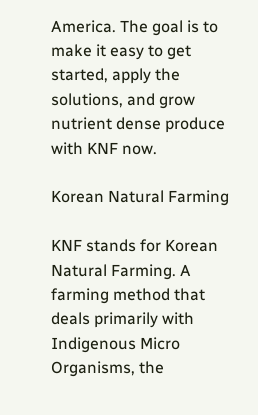America. The goal is to make it easy to get started, apply the solutions, and grow nutrient dense produce with KNF now.

Korean Natural Farming

KNF stands for Korean Natural Farming. A farming method that deals primarily with Indigenous Micro Organisms, the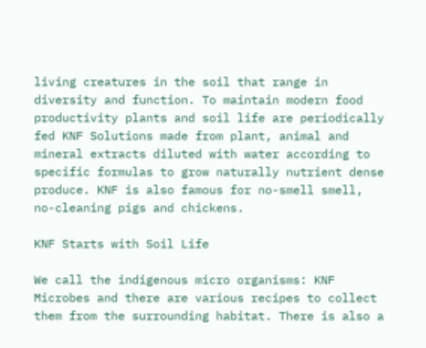living creatures in the soil that range in diversity and function. To maintain modern food productivity plants and soil life are periodically fed KNF Solutions made from plant, animal and mineral extracts diluted with water according to specific formulas to grow naturally nutrient dense produce. KNF is also famous for no-smell smell, no-cleaning pigs and chickens.

KNF Starts with Soil Life

We call the indigenous micro organisms: KNF Microbes and there are various recipes to collect them from the surrounding habitat. There is also a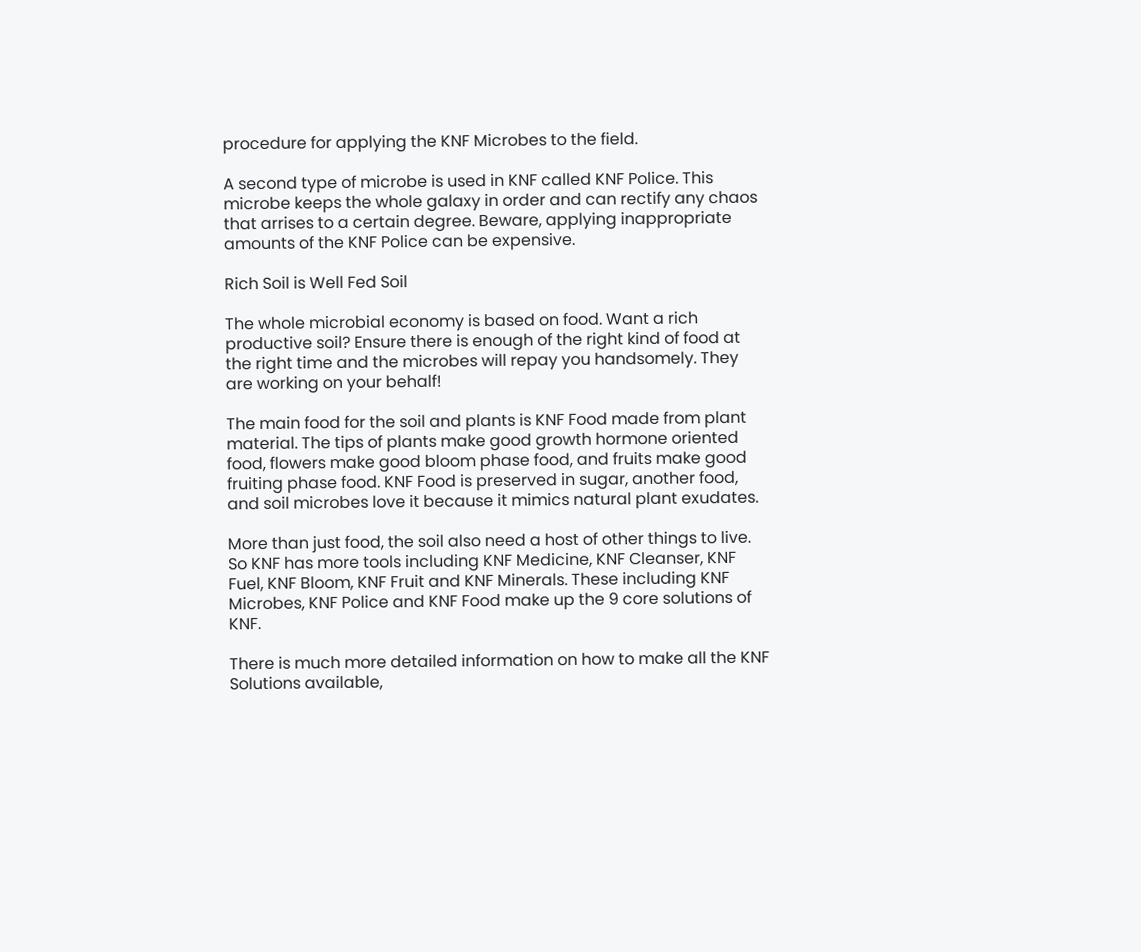procedure for applying the KNF Microbes to the field.

A second type of microbe is used in KNF called KNF Police. This microbe keeps the whole galaxy in order and can rectify any chaos that arrises to a certain degree. Beware, applying inappropriate amounts of the KNF Police can be expensive.

Rich Soil is Well Fed Soil

The whole microbial economy is based on food. Want a rich productive soil? Ensure there is enough of the right kind of food at the right time and the microbes will repay you handsomely. They are working on your behalf!

The main food for the soil and plants is KNF Food made from plant material. The tips of plants make good growth hormone oriented food, flowers make good bloom phase food, and fruits make good fruiting phase food. KNF Food is preserved in sugar, another food, and soil microbes love it because it mimics natural plant exudates.

More than just food, the soil also need a host of other things to live. So KNF has more tools including KNF Medicine, KNF Cleanser, KNF Fuel, KNF Bloom, KNF Fruit and KNF Minerals. These including KNF Microbes, KNF Police and KNF Food make up the 9 core solutions of KNF.

There is much more detailed information on how to make all the KNF Solutions available,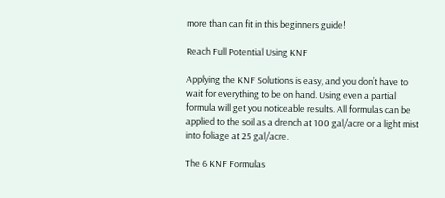more than can fit in this beginners guide!

Reach Full Potential Using KNF

Applying the KNF Solutions is easy, and you don’t have to wait for everything to be on hand. Using even a partial formula will get you noticeable results. All formulas can be applied to the soil as a drench at 100 gal/acre or a light mist into foliage at 25 gal/acre.

The 6 KNF Formulas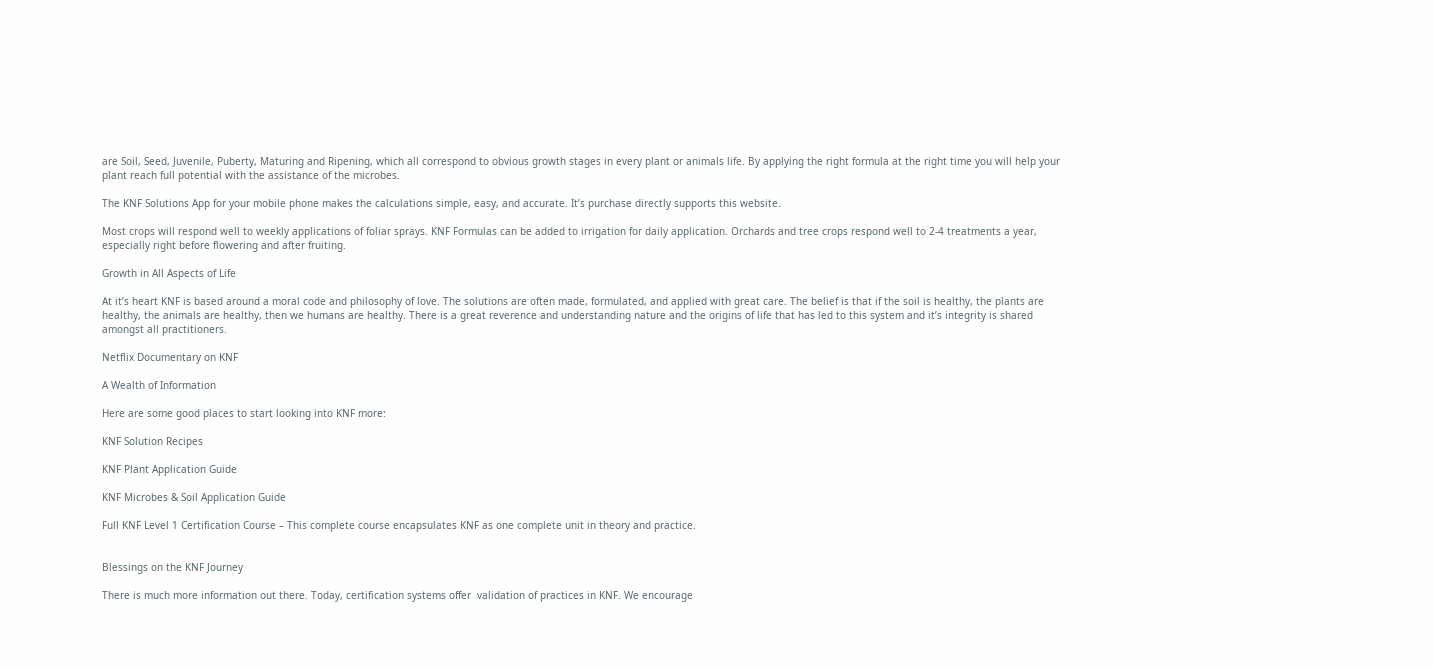are Soil, Seed, Juvenile, Puberty, Maturing and Ripening, which all correspond to obvious growth stages in every plant or animals life. By applying the right formula at the right time you will help your plant reach full potential with the assistance of the microbes.

The KNF Solutions App for your mobile phone makes the calculations simple, easy, and accurate. It’s purchase directly supports this website.

Most crops will respond well to weekly applications of foliar sprays. KNF Formulas can be added to irrigation for daily application. Orchards and tree crops respond well to 2-4 treatments a year, especially right before flowering and after fruiting.

Growth in All Aspects of Life

At it’s heart KNF is based around a moral code and philosophy of love. The solutions are often made, formulated, and applied with great care. The belief is that if the soil is healthy, the plants are healthy, the animals are healthy, then we humans are healthy. There is a great reverence and understanding nature and the origins of life that has led to this system and it’s integrity is shared amongst all practitioners.

Netflix Documentary on KNF

A Wealth of Information

Here are some good places to start looking into KNF more:

KNF Solution Recipes

KNF Plant Application Guide

KNF Microbes & Soil Application Guide

Full KNF Level 1 Certification Course – This complete course encapsulates KNF as one complete unit in theory and practice.


Blessings on the KNF Journey

There is much more information out there. Today, certification systems offer  validation of practices in KNF. We encourage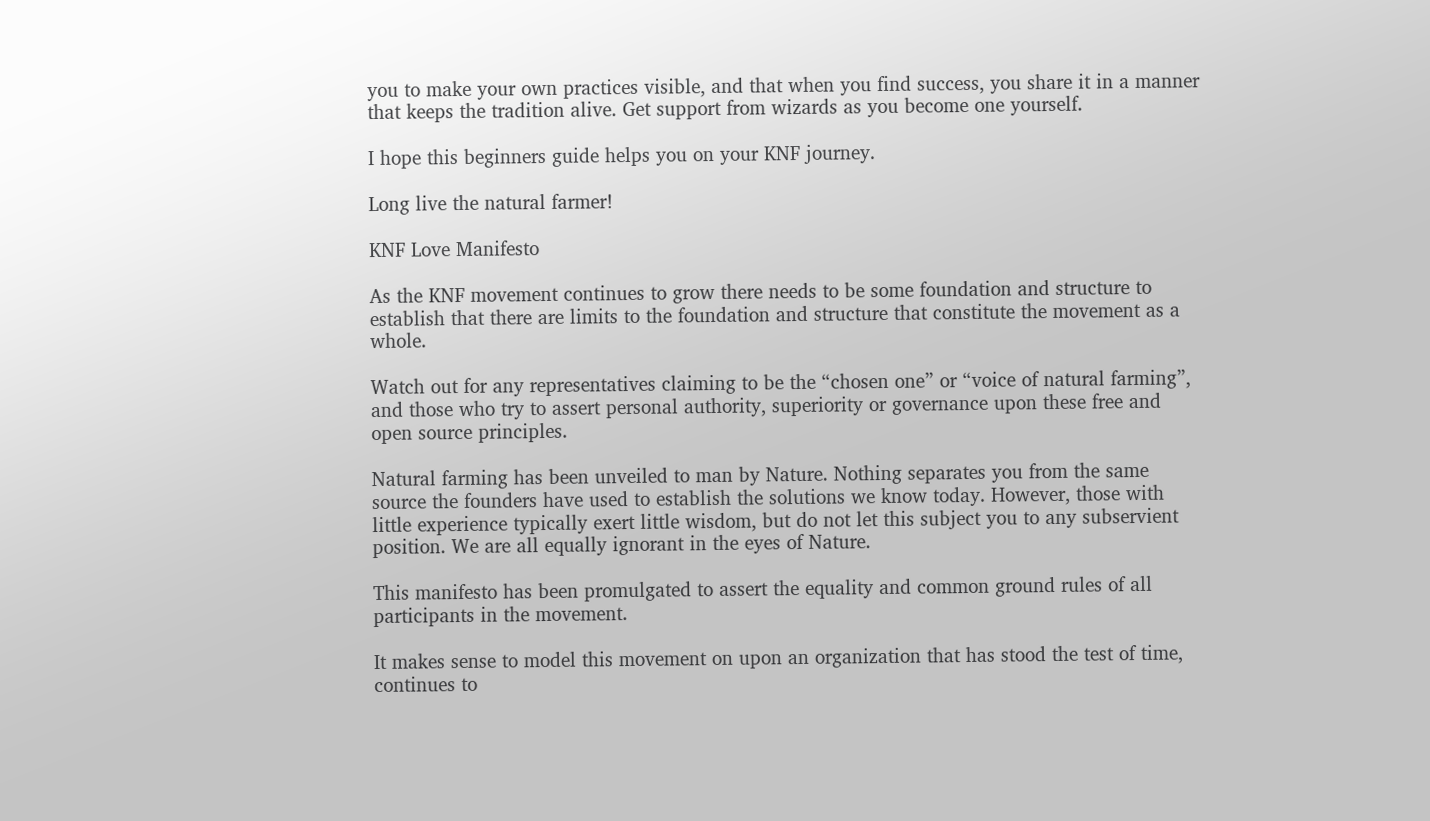you to make your own practices visible, and that when you find success, you share it in a manner that keeps the tradition alive. Get support from wizards as you become one yourself.

I hope this beginners guide helps you on your KNF journey.

Long live the natural farmer!

KNF Love Manifesto

As the KNF movement continues to grow there needs to be some foundation and structure to establish that there are limits to the foundation and structure that constitute the movement as a whole.

Watch out for any representatives claiming to be the “chosen one” or “voice of natural farming”, and those who try to assert personal authority, superiority or governance upon these free and open source principles.

Natural farming has been unveiled to man by Nature. Nothing separates you from the same source the founders have used to establish the solutions we know today. However, those with little experience typically exert little wisdom, but do not let this subject you to any subservient position. We are all equally ignorant in the eyes of Nature.

This manifesto has been promulgated to assert the equality and common ground rules of all participants in the movement.

It makes sense to model this movement on upon an organization that has stood the test of time, continues to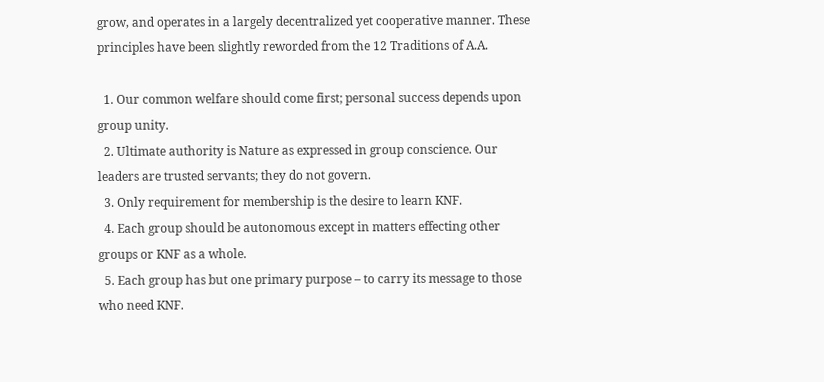grow, and operates in a largely decentralized yet cooperative manner. These principles have been slightly reworded from the 12 Traditions of A.A.

  1. Our common welfare should come first; personal success depends upon group unity.
  2. Ultimate authority is Nature as expressed in group conscience. Our leaders are trusted servants; they do not govern.
  3. Only requirement for membership is the desire to learn KNF.
  4. Each group should be autonomous except in matters effecting other groups or KNF as a whole.
  5. Each group has but one primary purpose – to carry its message to those who need KNF.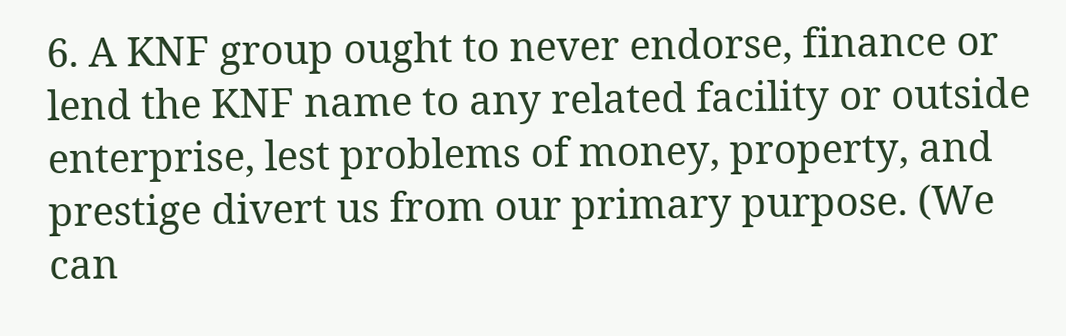6. A KNF group ought to never endorse, finance or lend the KNF name to any related facility or outside enterprise, lest problems of money, property, and prestige divert us from our primary purpose. (We can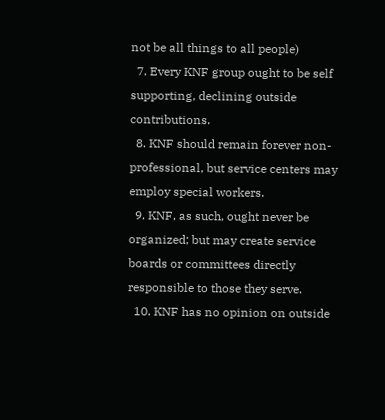not be all things to all people)
  7. Every KNF group ought to be self supporting, declining outside contributions.
  8. KNF should remain forever non-professional, but service centers may employ special workers.
  9. KNF, as such, ought never be organized; but may create service boards or committees directly responsible to those they serve.
  10. KNF has no opinion on outside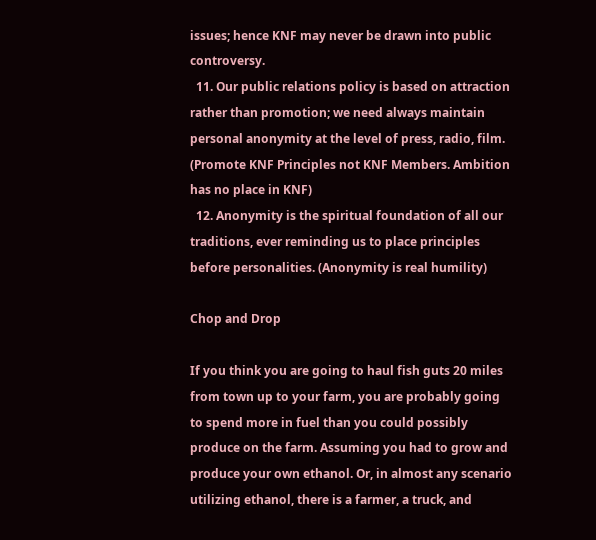issues; hence KNF may never be drawn into public controversy.
  11. Our public relations policy is based on attraction rather than promotion; we need always maintain personal anonymity at the level of press, radio, film. (Promote KNF Principles not KNF Members. Ambition has no place in KNF)
  12. Anonymity is the spiritual foundation of all our traditions, ever reminding us to place principles before personalities. (Anonymity is real humility)

Chop and Drop

If you think you are going to haul fish guts 20 miles from town up to your farm, you are probably going to spend more in fuel than you could possibly produce on the farm. Assuming you had to grow and produce your own ethanol. Or, in almost any scenario utilizing ethanol, there is a farmer, a truck, and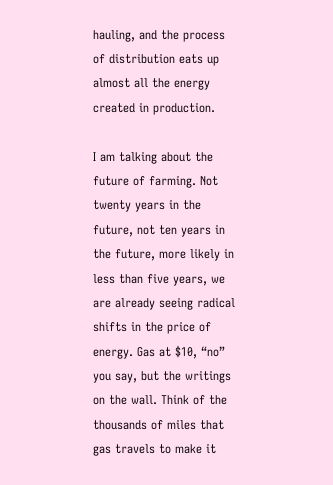hauling, and the process of distribution eats up almost all the energy created in production.

I am talking about the future of farming. Not twenty years in the future, not ten years in the future, more likely in less than five years, we are already seeing radical shifts in the price of energy. Gas at $10, “no” you say, but the writings on the wall. Think of the thousands of miles that gas travels to make it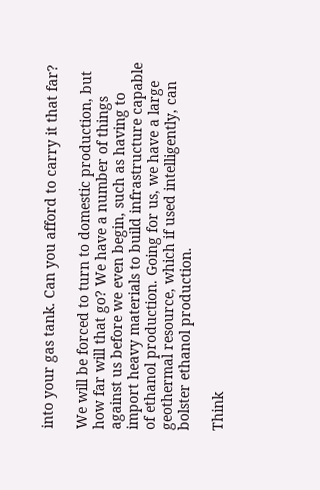into your gas tank. Can you afford to carry it that far?

We will be forced to turn to domestic production, but how far will that go? We have a number of things against us before we even begin, such as having to import heavy materials to build infrastructure capable of ethanol production. Going for us, we have a large geothermal resource, which if used intelligently, can bolster ethanol production.

Think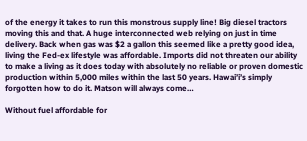of the energy it takes to run this monstrous supply line! Big diesel tractors moving this and that. A huge interconnected web relying on just in time delivery. Back when gas was $2 a gallon this seemed like a pretty good idea, living the Fed-ex lifestyle was affordable. Imports did not threaten our ability to make a living as it does today with absolutely no reliable or proven domestic production within 5,000 miles within the last 50 years. Hawai’i’s simply forgotten how to do it. Matson will always come…

Without fuel affordable for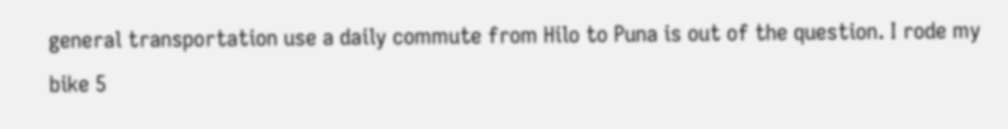general transportation use a daily commute from Hilo to Puna is out of the question. I rode my bike 5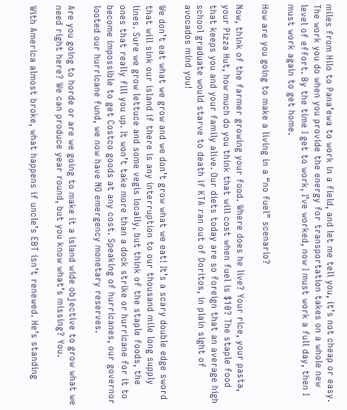miles from Hilo to Pana’ewa to work in a field, and let me tell you, it’s not cheap or easy. The work you do when you provide the energy for transportation takes on a whole new level of effort. By the time I get to work, I’ve worked, now I must work a full day, then I must work again to get home.

How are you going to make a living in a “no fuel” scenario?

Now, think of the farmer growing your food. Where does he live? Your rice, your pasta, your Pizza Hut, how much do you think that will cost when fuel is $10? The staple food that keeps you and your family alive. Our diets today are so foreign that an average high school graduate would starve to death if KTA ran out of Doritos, in plain sight of avocados mind you!

We don’t eat what we grow and we don’t grow what we eat! It’s a scary double edge sword that will sink our island if there is any interruption to our thousand mile long supply lines. Sure we grow lettuce and some vegis locally, but think of the staple foods, the ones that really fill you up. It won’t take more than a dock strike or hurricane for it to become impossible to get Costco goods at any cost. Speaking of hurricanes, our governor looted our hurricane fund, we now have NO emergency monetary reserves.

Are you going to horde or are we going to make it a island wide objective to grow what we need right here? We can produce year round, but you know what’s missing? You.

With America almost broke, what happens if uncle’s EBT isn’t renewed. He’s standing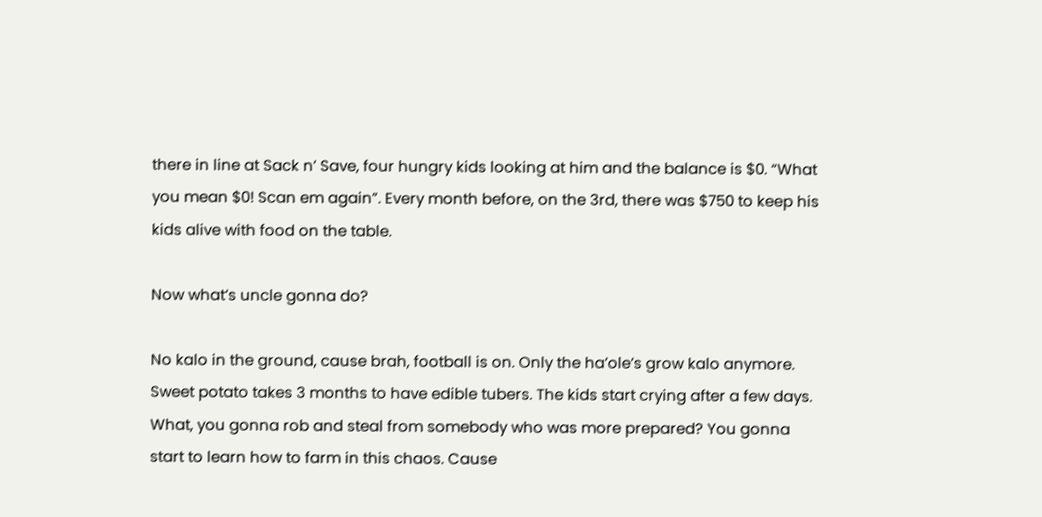there in line at Sack n’ Save, four hungry kids looking at him and the balance is $0. “What you mean $0! Scan em again”. Every month before, on the 3rd, there was $750 to keep his kids alive with food on the table.

Now what’s uncle gonna do?

No kalo in the ground, cause brah, football is on. Only the ha’ole’s grow kalo anymore. Sweet potato takes 3 months to have edible tubers. The kids start crying after a few days. What, you gonna rob and steal from somebody who was more prepared? You gonna start to learn how to farm in this chaos. Cause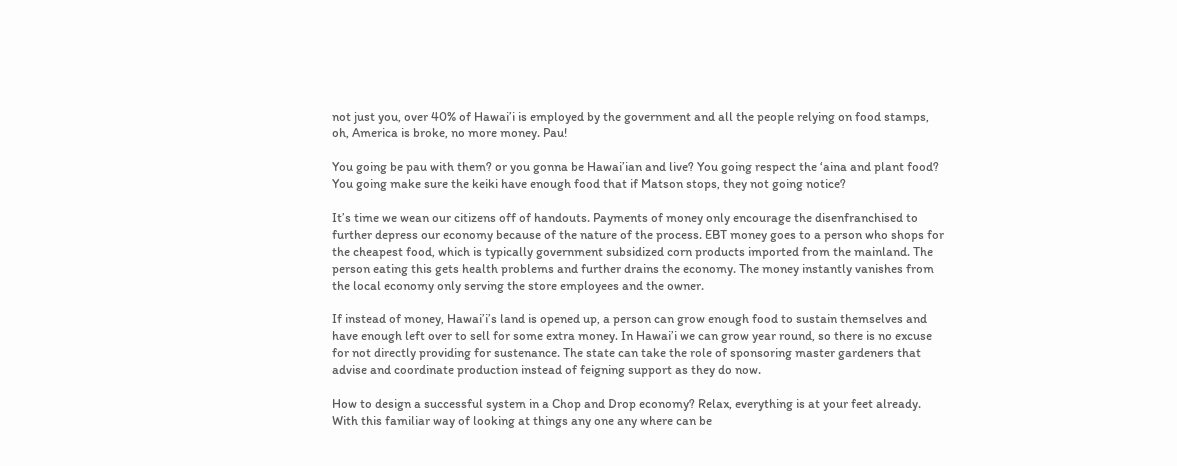not just you, over 40% of Hawai’i is employed by the government and all the people relying on food stamps, oh, America is broke, no more money. Pau!

You going be pau with them? or you gonna be Hawai’ian and live? You going respect the ‘aina and plant food? You going make sure the keiki have enough food that if Matson stops, they not going notice?

It’s time we wean our citizens off of handouts. Payments of money only encourage the disenfranchised to further depress our economy because of the nature of the process. EBT money goes to a person who shops for the cheapest food, which is typically government subsidized corn products imported from the mainland. The person eating this gets health problems and further drains the economy. The money instantly vanishes from the local economy only serving the store employees and the owner.

If instead of money, Hawai’i’s land is opened up, a person can grow enough food to sustain themselves and have enough left over to sell for some extra money. In Hawai’i we can grow year round, so there is no excuse for not directly providing for sustenance. The state can take the role of sponsoring master gardeners that advise and coordinate production instead of feigning support as they do now.

How to design a successful system in a Chop and Drop economy? Relax, everything is at your feet already. With this familiar way of looking at things any one any where can be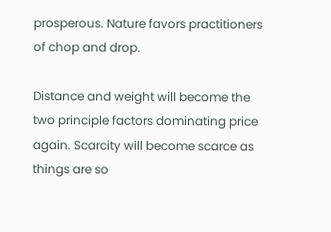prosperous. Nature favors practitioners of chop and drop.

Distance and weight will become the two principle factors dominating price again. Scarcity will become scarce as things are so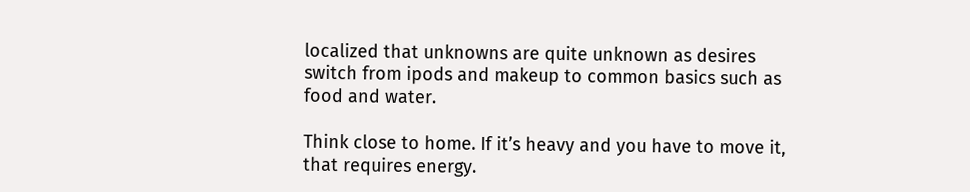localized that unknowns are quite unknown as desires switch from ipods and makeup to common basics such as food and water.

Think close to home. If it’s heavy and you have to move it, that requires energy.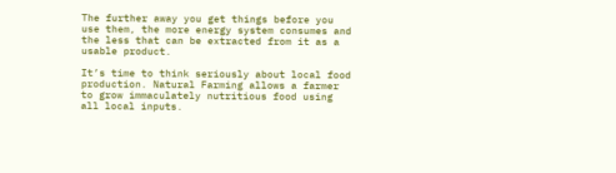The further away you get things before you use them, the more energy system consumes and the less that can be extracted from it as a usable product.

It’s time to think seriously about local food production. Natural Farming allows a farmer to grow immaculately nutritious food using all local inputs.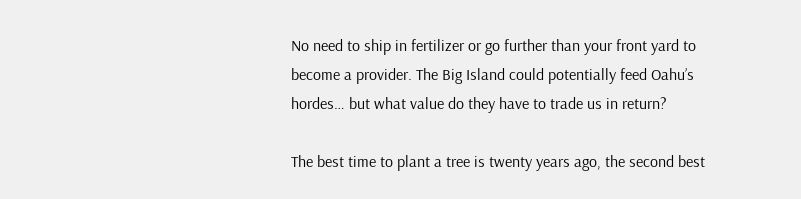No need to ship in fertilizer or go further than your front yard to become a provider. The Big Island could potentially feed Oahu’s hordes… but what value do they have to trade us in return?

The best time to plant a tree is twenty years ago, the second best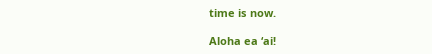time is now.

Aloha ea ‘ai!